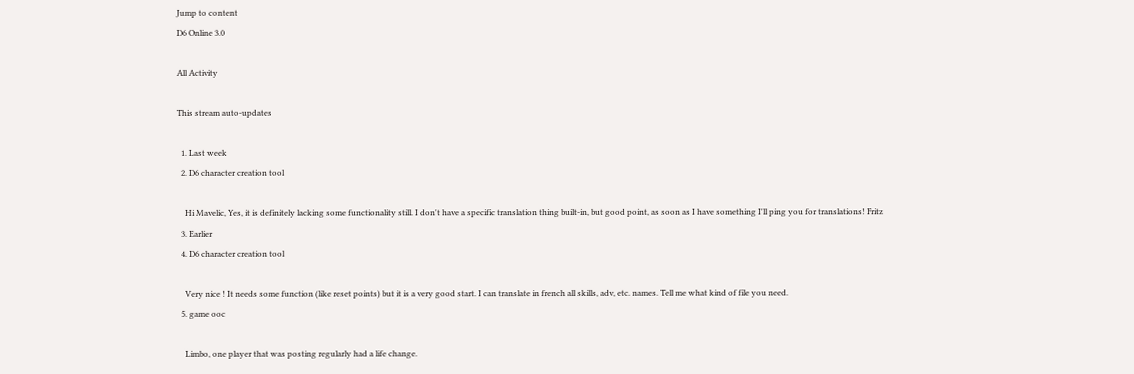Jump to content
D6 Online 3.0

All Activity

This stream auto-updates

  1. Last week
  2. D6 character creation tool

    Hi Mavelic, Yes, it is definitely lacking some functionality still. I don't have a specific translation thing built-in, but good point, as soon as I have something I'll ping you for translations! Fritz
  3. Earlier
  4. D6 character creation tool

    Very nice ! It needs some function (like reset points) but it is a very good start. I can translate in french all skills, adv, etc. names. Tell me what kind of file you need.
  5. game ooc

    Limbo, one player that was posting regularly had a life change.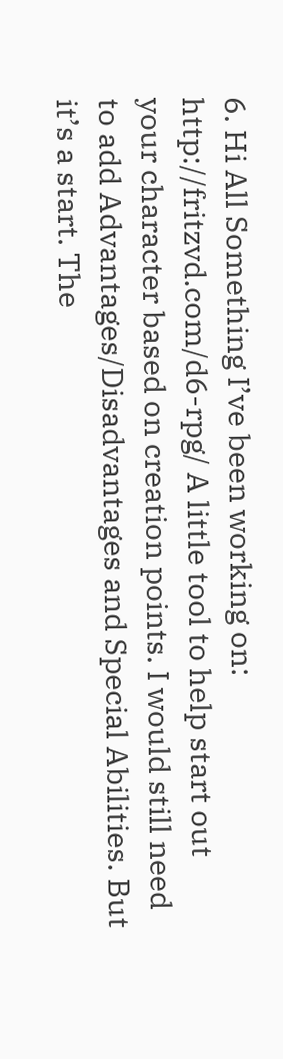6. Hi All Something I’ve been working on: http://fritzvd.com/d6-rpg/ A little tool to help start out your character based on creation points. I would still need to add Advantages/Disadvantages and Special Abilities. But it’s a start. The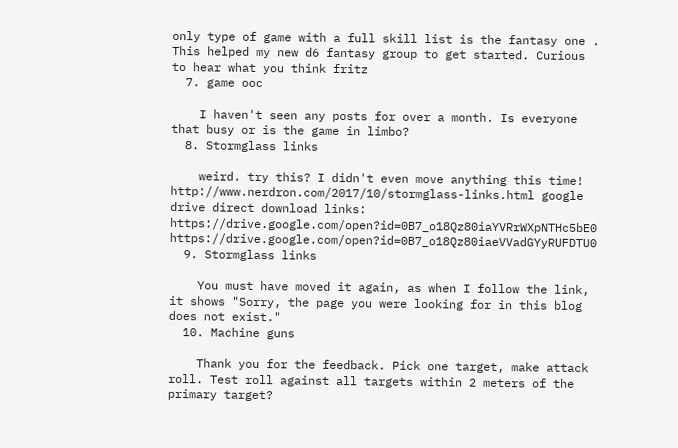only type of game with a full skill list is the fantasy one . This helped my new d6 fantasy group to get started. Curious to hear what you think fritz
  7. game ooc

    I haven't seen any posts for over a month. Is everyone that busy or is the game in limbo?
  8. Stormglass links

    weird. try this? I didn't even move anything this time! http://www.nerdron.com/2017/10/stormglass-links.html google drive direct download links: https://drive.google.com/open?id=0B7_o18Qz80iaYVRrWXpNTHc5bE0 https://drive.google.com/open?id=0B7_o18Qz80iaeVVadGYyRUFDTU0
  9. Stormglass links

    You must have moved it again, as when I follow the link, it shows "Sorry, the page you were looking for in this blog does not exist."
  10. Machine guns

    Thank you for the feedback. Pick one target, make attack roll. Test roll against all targets within 2 meters of the primary target?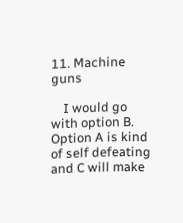11. Machine guns

    I would go with option B. Option A is kind of self defeating and C will make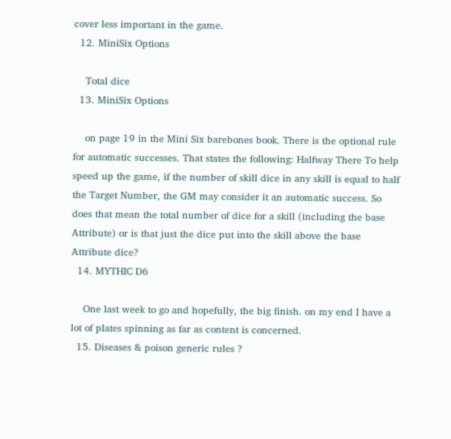cover less important in the game.
  12. MiniSix Options

    Total dice
  13. MiniSix Options

    on page 19 in the Mini Six barebones book. There is the optional rule for automatic successes. That states the following: Halfway There To help speed up the game, if the number of skill dice in any skill is equal to half the Target Number, the GM may consider it an automatic success. So does that mean the total number of dice for a skill (including the base Attribute) or is that just the dice put into the skill above the base Attribute dice?
  14. MYTHIC D6

    One last week to go and hopefully, the big finish. on my end I have a lot of plates spinning as far as content is concerned.
  15. Diseases & poison generic rules ?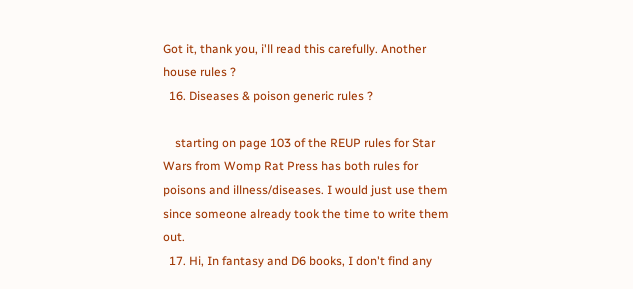Got it, thank you, i'll read this carefully. Another house rules ?
  16. Diseases & poison generic rules ?

    starting on page 103 of the REUP rules for Star Wars from Womp Rat Press has both rules for poisons and illness/diseases. I would just use them since someone already took the time to write them out.
  17. Hi, In fantasy and D6 books, I don't find any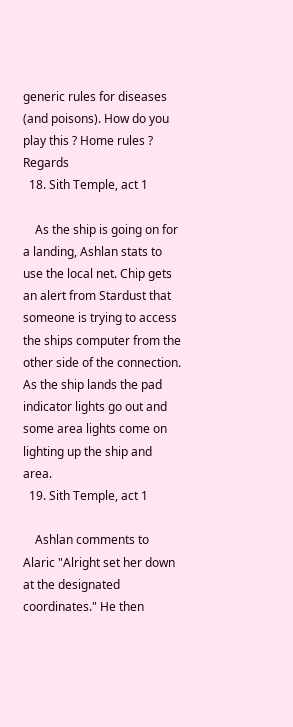generic rules for diseases (and poisons). How do you play this ? Home rules ? Regards
  18. Sith Temple, act 1

    As the ship is going on for a landing, Ashlan stats to use the local net. Chip gets an alert from Stardust that someone is trying to access the ships computer from the other side of the connection. As the ship lands the pad indicator lights go out and some area lights come on lighting up the ship and area.
  19. Sith Temple, act 1

    Ashlan comments to Alaric "Alright set her down at the designated coordinates." He then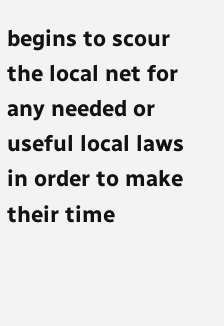begins to scour the local net for any needed or useful local laws in order to make their time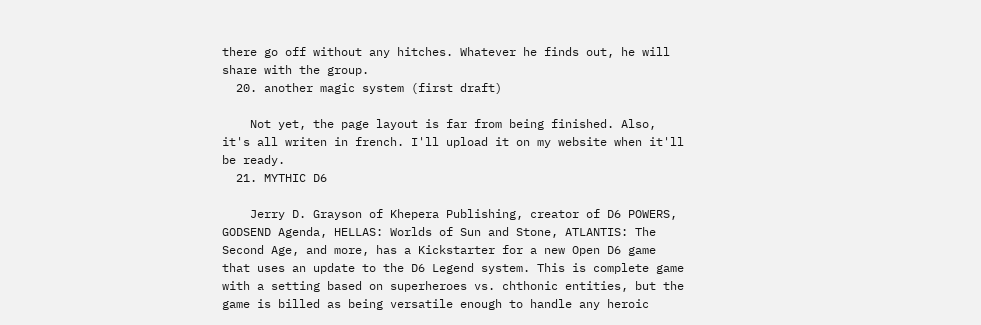there go off without any hitches. Whatever he finds out, he will share with the group.
  20. another magic system (first draft)

    Not yet, the page layout is far from being finished. Also, it's all writen in french. I'll upload it on my website when it'll be ready.
  21. MYTHIC D6

    Jerry D. Grayson of Khepera Publishing, creator of D6 POWERS, GODSEND Agenda, HELLAS: Worlds of Sun and Stone, ATLANTIS: The Second Age, and more, has a Kickstarter for a new Open D6 game that uses an update to the D6 Legend system. This is complete game with a setting based on superheroes vs. chthonic entities, but the game is billed as being versatile enough to handle any heroic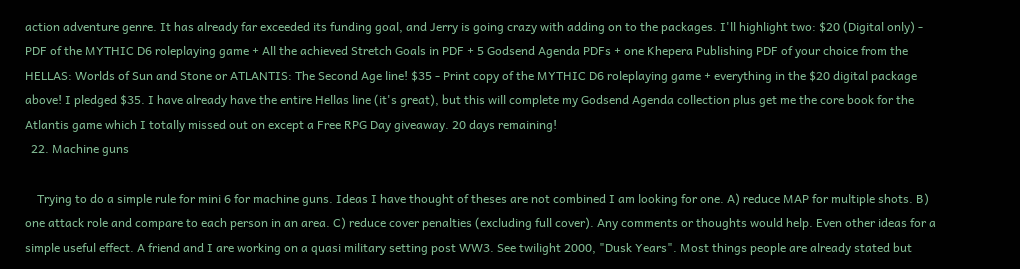action adventure genre. It has already far exceeded its funding goal, and Jerry is going crazy with adding on to the packages. I'll highlight two: $20 (Digital only) - PDF of the MYTHIC D6 roleplaying game + All the achieved Stretch Goals in PDF + 5 Godsend Agenda PDFs + one Khepera Publishing PDF of your choice from the HELLAS: Worlds of Sun and Stone or ATLANTIS: The Second Age line! $35 - Print copy of the MYTHIC D6 roleplaying game + everything in the $20 digital package above! I pledged $35. I have already have the entire Hellas line (it's great), but this will complete my Godsend Agenda collection plus get me the core book for the Atlantis game which I totally missed out on except a Free RPG Day giveaway. 20 days remaining!
  22. Machine guns

    Trying to do a simple rule for mini 6 for machine guns. Ideas I have thought of theses are not combined I am looking for one. A) reduce MAP for multiple shots. B) one attack role and compare to each person in an area. C) reduce cover penalties (excluding full cover). Any comments or thoughts would help. Even other ideas for a simple useful effect. A friend and I are working on a quasi military setting post WW3. See twilight 2000, "Dusk Years". Most things people are already stated but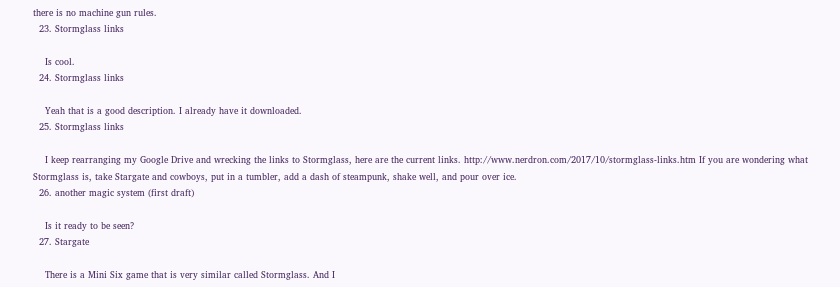there is no machine gun rules.
  23. Stormglass links

    Is cool.
  24. Stormglass links

    Yeah that is a good description. I already have it downloaded.
  25. Stormglass links

    I keep rearranging my Google Drive and wrecking the links to Stormglass, here are the current links. http://www.nerdron.com/2017/10/stormglass-links.htm If you are wondering what Stormglass is, take Stargate and cowboys, put in a tumbler, add a dash of steampunk, shake well, and pour over ice.
  26. another magic system (first draft)

    Is it ready to be seen?
  27. Stargate

    There is a Mini Six game that is very similar called Stormglass. And I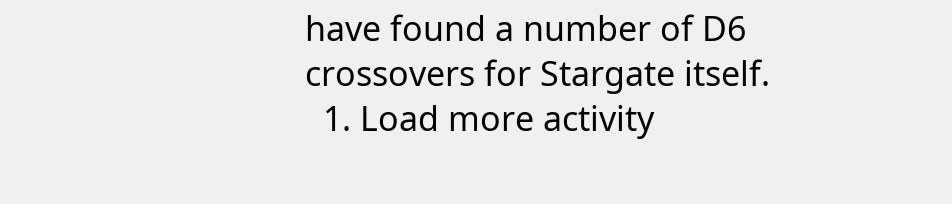have found a number of D6 crossovers for Stargate itself.
  1. Load more activity